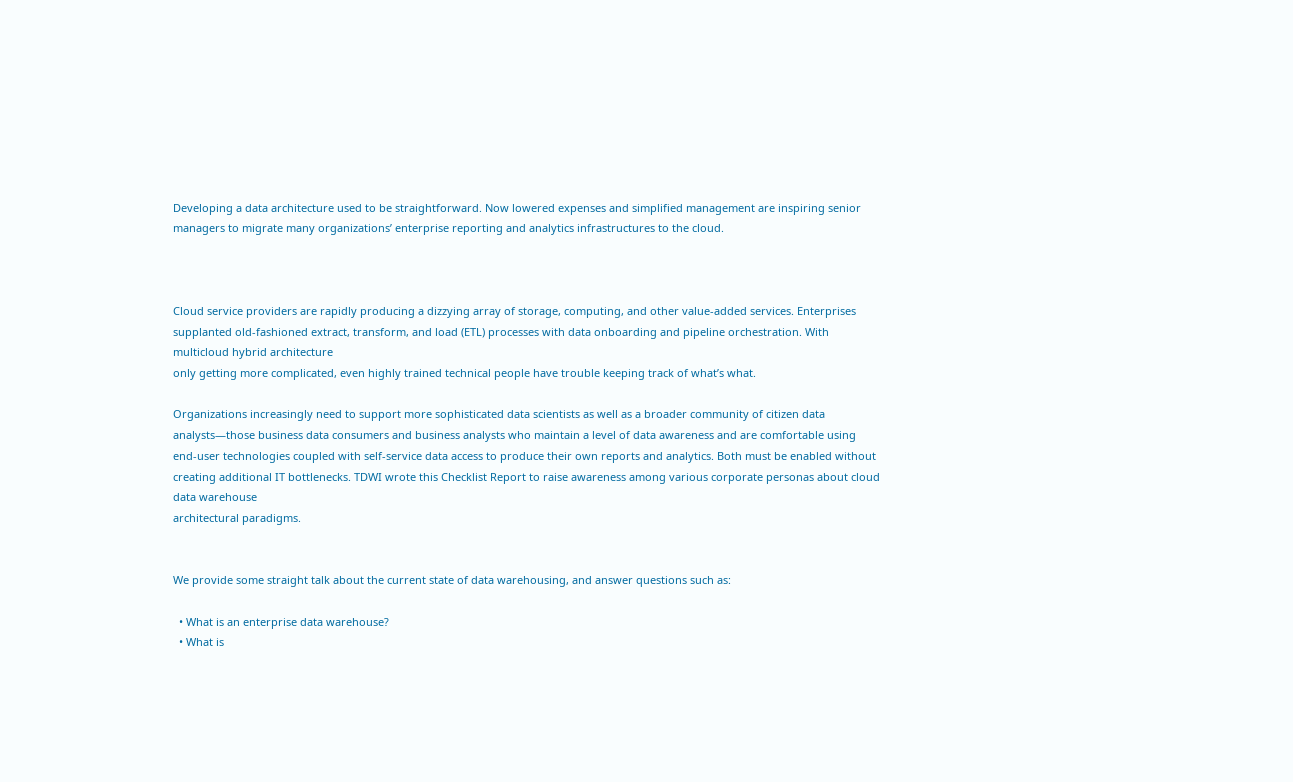Developing a data architecture used to be straightforward. Now lowered expenses and simplified management are inspiring senior managers to migrate many organizations’ enterprise reporting and analytics infrastructures to the cloud.



Cloud service providers are rapidly producing a dizzying array of storage, computing, and other value-added services. Enterprises supplanted old-fashioned extract, transform, and load (ETL) processes with data onboarding and pipeline orchestration. With multicloud hybrid architecture
only getting more complicated, even highly trained technical people have trouble keeping track of what’s what.

Organizations increasingly need to support more sophisticated data scientists as well as a broader community of citizen data analysts—those business data consumers and business analysts who maintain a level of data awareness and are comfortable using end-user technologies coupled with self-service data access to produce their own reports and analytics. Both must be enabled without creating additional IT bottlenecks. TDWI wrote this Checklist Report to raise awareness among various corporate personas about cloud data warehouse
architectural paradigms.


We provide some straight talk about the current state of data warehousing, and answer questions such as:

  • What is an enterprise data warehouse?
  • What is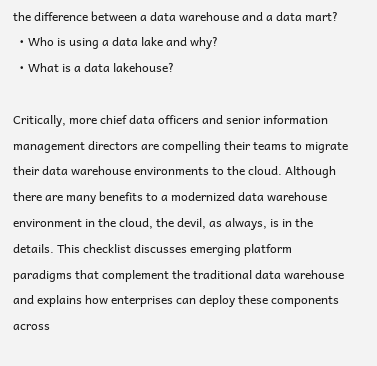the difference between a data warehouse and a data mart?
  • Who is using a data lake and why?
  • What is a data lakehouse?

Critically, more chief data officers and senior information management directors are compelling their teams to migrate their data warehouse environments to the cloud. Although there are many benefits to a modernized data warehouse environment in the cloud, the devil, as always, is in the details. This checklist discusses emerging platform paradigms that complement the traditional data warehouse and explains how enterprises can deploy these components across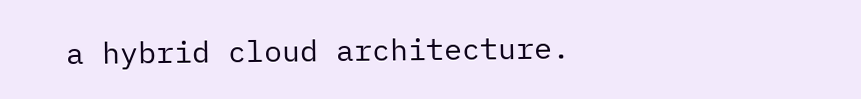a hybrid cloud architecture.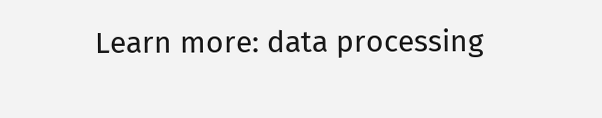Learn more: data processing